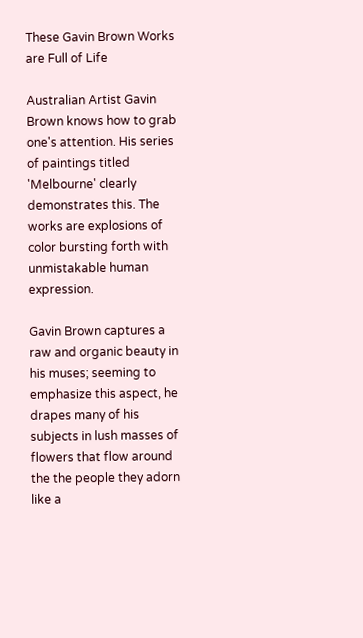These Gavin Brown Works are Full of Life

Australian Artist Gavin Brown knows how to grab one's attention. His series of paintings titled 'Melbourne' clearly demonstrates this. The works are explosions of color bursting forth with unmistakable human expression.

Gavin Brown captures a raw and organic beauty in his muses; seeming to emphasize this aspect, he drapes many of his subjects in lush masses of flowers that flow around the the people they adorn like a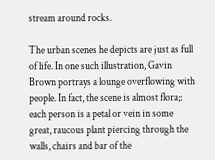stream around rocks.

The urban scenes he depicts are just as full of life. In one such illustration, Gavin Brown portrays a lounge overflowing with people. In fact, the scene is almost flora;: each person is a petal or vein in some great, raucous plant piercing through the walls, chairs and bar of the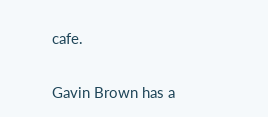cafe.

Gavin Brown has a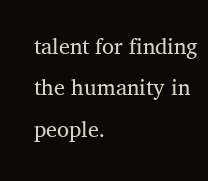talent for finding the humanity in people.